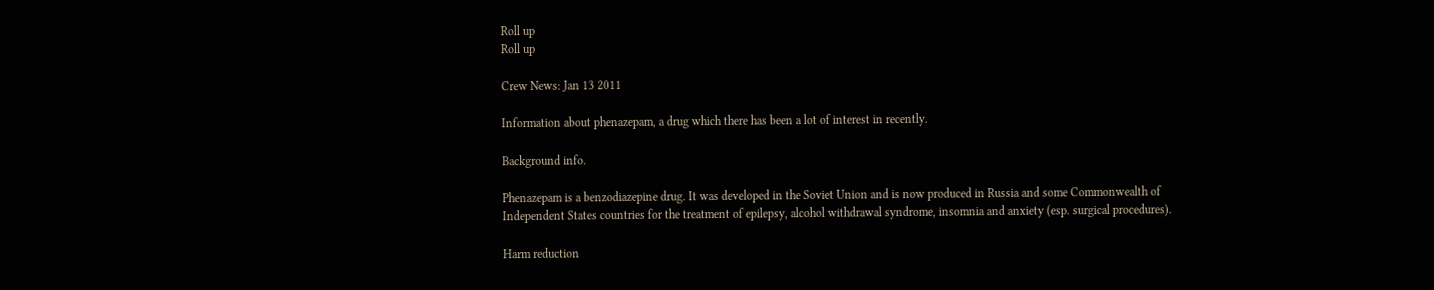Roll up
Roll up

Crew News: Jan 13 2011

Information about phenazepam, a drug which there has been a lot of interest in recently.

Background info.

Phenazepam is a benzodiazepine drug. It was developed in the Soviet Union and is now produced in Russia and some Commonwealth of Independent States countries for the treatment of epilepsy, alcohol withdrawal syndrome, insomnia and anxiety (esp. surgical procedures).

Harm reduction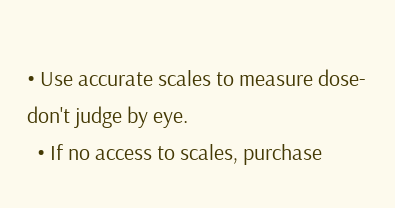• Use accurate scales to measure dose-don't judge by eye.
  • If no access to scales, purchase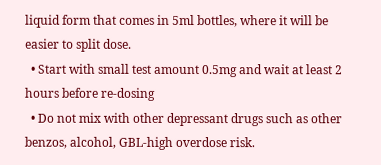liquid form that comes in 5ml bottles, where it will be easier to split dose.
  • Start with small test amount 0.5mg and wait at least 2 hours before re-dosing
  • Do not mix with other depressant drugs such as other benzos, alcohol, GBL-high overdose risk.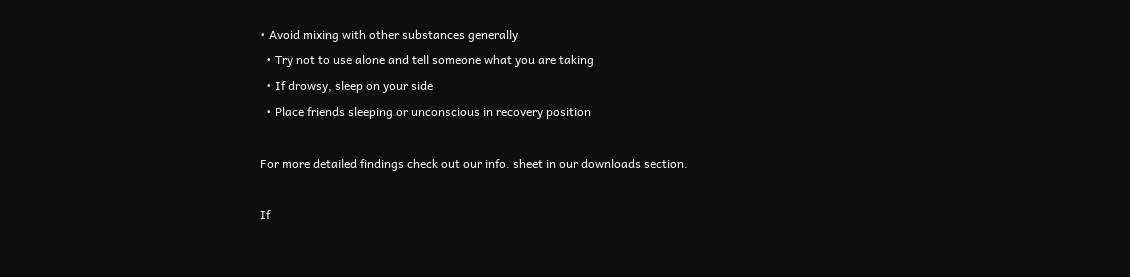• Avoid mixing with other substances generally
  • Try not to use alone and tell someone what you are taking
  • If drowsy, sleep on your side
  • Place friends sleeping or unconscious in recovery position

For more detailed findings check out our info. sheet in our downloads section.

If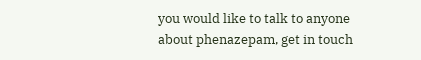you would like to talk to anyone about phenazepam, get in touch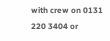with crew on 0131 220 3404 or